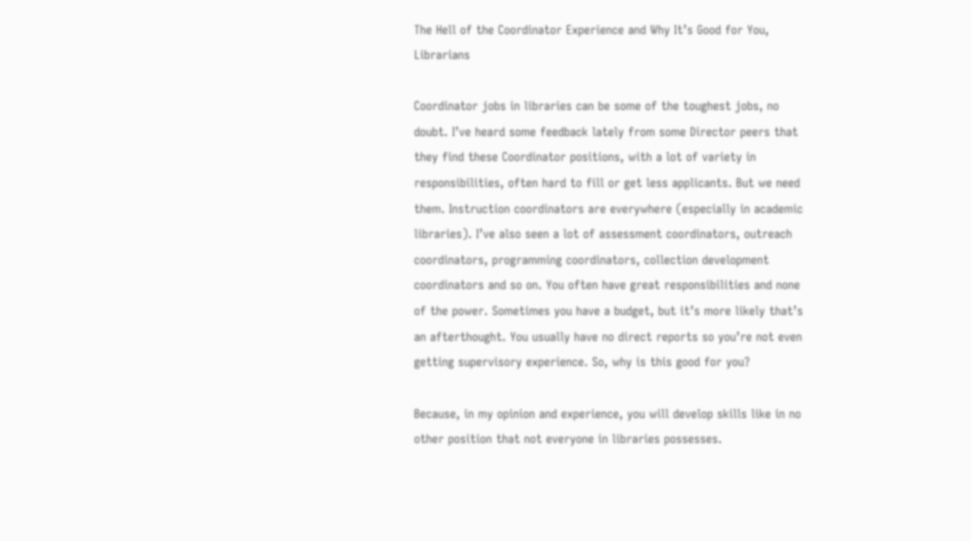The Hell of the Coordinator Experience and Why It’s Good for You, Librarians

Coordinator jobs in libraries can be some of the toughest jobs, no doubt. I’ve heard some feedback lately from some Director peers that they find these Coordinator positions, with a lot of variety in responsibilities, often hard to fill or get less applicants. But we need them. Instruction coordinators are everywhere (especially in academic libraries). I’ve also seen a lot of assessment coordinators, outreach coordinators, programming coordinators, collection development coordinators and so on. You often have great responsibilities and none of the power. Sometimes you have a budget, but it’s more likely that’s an afterthought. You usually have no direct reports so you’re not even getting supervisory experience. So, why is this good for you?

Because, in my opinion and experience, you will develop skills like in no other position that not everyone in libraries possesses.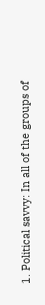1. Political savvy: In all of the groups of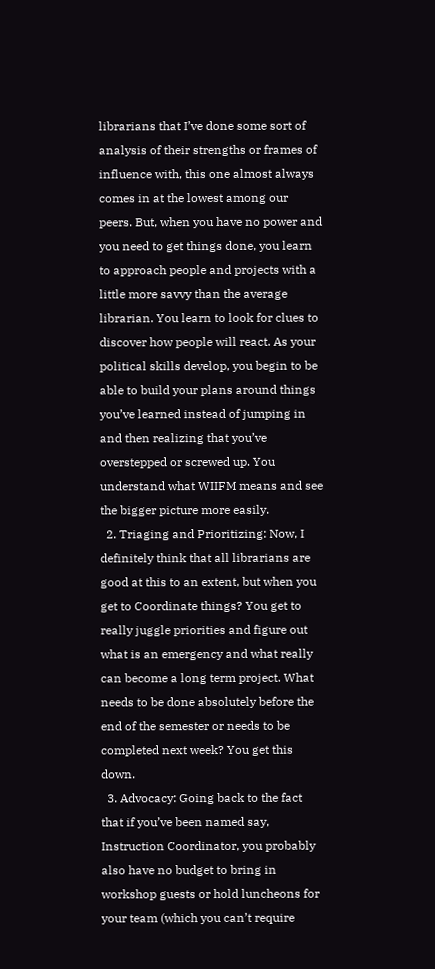librarians that I’ve done some sort of analysis of their strengths or frames of influence with, this one almost always comes in at the lowest among our peers. But, when you have no power and you need to get things done, you learn to approach people and projects with a little more savvy than the average librarian. You learn to look for clues to discover how people will react. As your political skills develop, you begin to be able to build your plans around things you’ve learned instead of jumping in and then realizing that you’ve overstepped or screwed up. You understand what WIIFM means and see the bigger picture more easily.
  2. Triaging and Prioritizing: Now, I definitely think that all librarians are good at this to an extent, but when you get to Coordinate things? You get to really juggle priorities and figure out what is an emergency and what really can become a long term project. What needs to be done absolutely before the end of the semester or needs to be completed next week? You get this down.
  3. Advocacy: Going back to the fact that if you’ve been named say, Instruction Coordinator, you probably also have no budget to bring in workshop guests or hold luncheons for your team (which you can’t require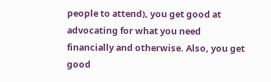people to attend), you get good at advocating for what you need financially and otherwise. Also, you get good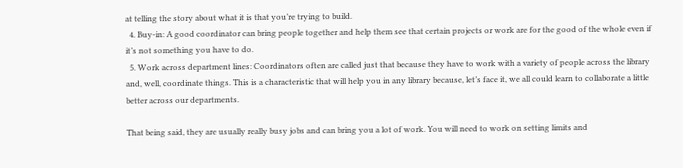at telling the story about what it is that you’re trying to build.
  4. Buy-in: A good coordinator can bring people together and help them see that certain projects or work are for the good of the whole even if it’s not something you have to do.
  5. Work across department lines: Coordinators often are called just that because they have to work with a variety of people across the library and, well, coordinate things. This is a characteristic that will help you in any library because, let’s face it, we all could learn to collaborate a little better across our departments.

That being said, they are usually really busy jobs and can bring you a lot of work. You will need to work on setting limits and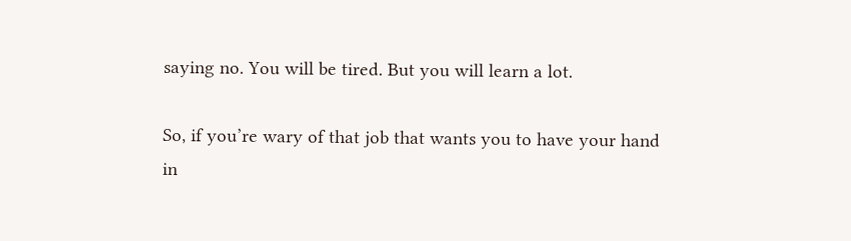saying no. You will be tired. But you will learn a lot.

So, if you’re wary of that job that wants you to have your hand in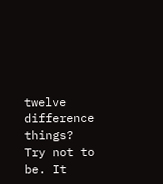twelve difference things? Try not to be. It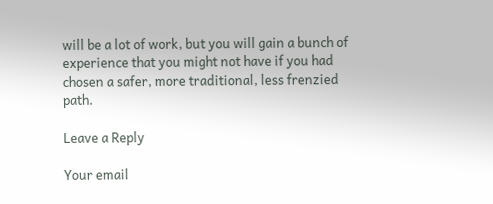will be a lot of work, but you will gain a bunch of experience that you might not have if you had chosen a safer, more traditional, less frenzied path.

Leave a Reply

Your email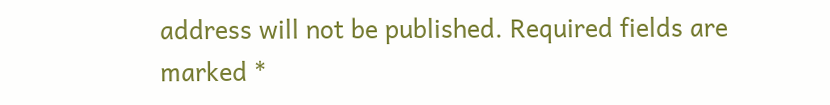address will not be published. Required fields are marked *